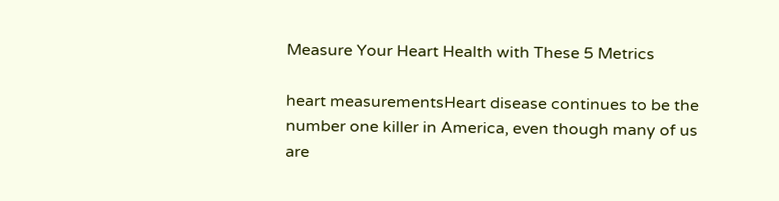Measure Your Heart Health with These 5 Metrics

heart measurementsHeart disease continues to be the number one killer in America, even though many of us are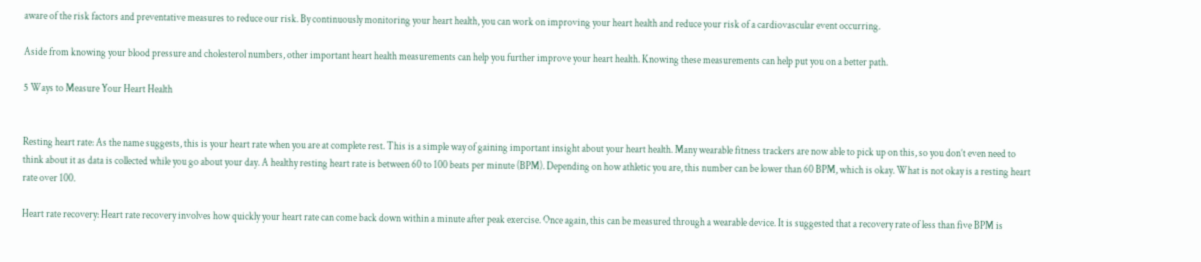aware of the risk factors and preventative measures to reduce our risk. By continuously monitoring your heart health, you can work on improving your heart health and reduce your risk of a cardiovascular event occurring.

Aside from knowing your blood pressure and cholesterol numbers, other important heart health measurements can help you further improve your heart health. Knowing these measurements can help put you on a better path.

5 Ways to Measure Your Heart Health


Resting heart rate: As the name suggests, this is your heart rate when you are at complete rest. This is a simple way of gaining important insight about your heart health. Many wearable fitness trackers are now able to pick up on this, so you don’t even need to think about it as data is collected while you go about your day. A healthy resting heart rate is between 60 to 100 beats per minute (BPM). Depending on how athletic you are, this number can be lower than 60 BPM, which is okay. What is not okay is a resting heart rate over 100.

Heart rate recovery: Heart rate recovery involves how quickly your heart rate can come back down within a minute after peak exercise. Once again, this can be measured through a wearable device. It is suggested that a recovery rate of less than five BPM is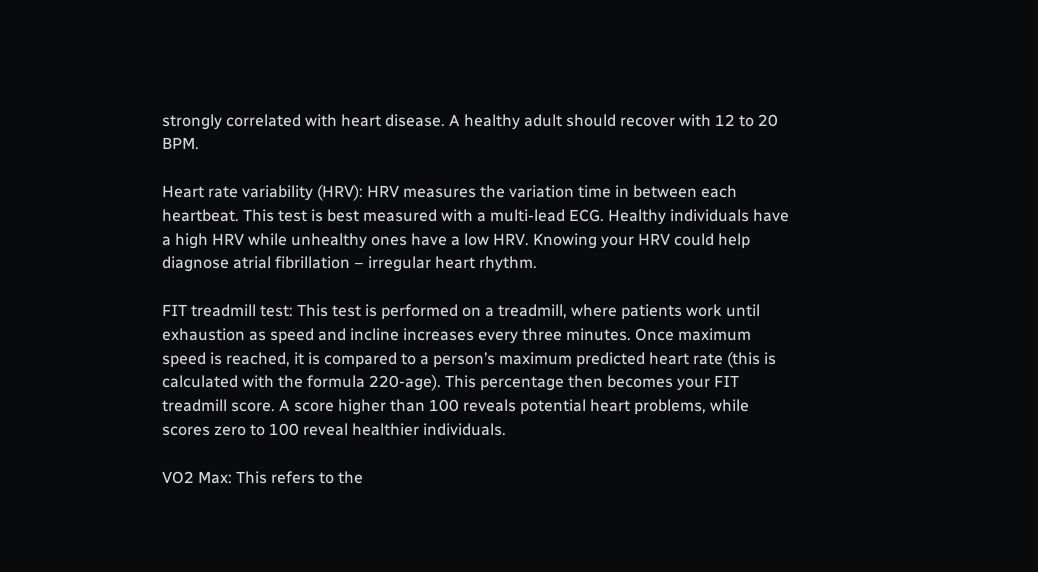strongly correlated with heart disease. A healthy adult should recover with 12 to 20 BPM.

Heart rate variability (HRV): HRV measures the variation time in between each heartbeat. This test is best measured with a multi-lead ECG. Healthy individuals have a high HRV while unhealthy ones have a low HRV. Knowing your HRV could help diagnose atrial fibrillation – irregular heart rhythm.

FIT treadmill test: This test is performed on a treadmill, where patients work until exhaustion as speed and incline increases every three minutes. Once maximum speed is reached, it is compared to a person’s maximum predicted heart rate (this is calculated with the formula 220-age). This percentage then becomes your FIT treadmill score. A score higher than 100 reveals potential heart problems, while scores zero to 100 reveal healthier individuals.

VO2 Max: This refers to the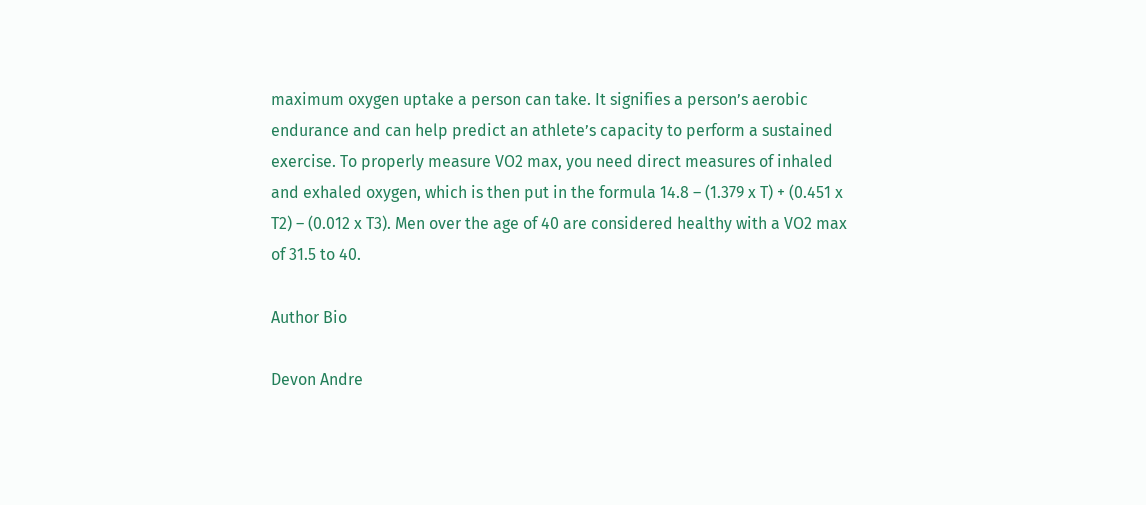maximum oxygen uptake a person can take. It signifies a person’s aerobic endurance and can help predict an athlete’s capacity to perform a sustained exercise. To properly measure VO2 max, you need direct measures of inhaled and exhaled oxygen, which is then put in the formula 14.8 – (1.379 x T) + (0.451 x T2) – (0.012 x T3). Men over the age of 40 are considered healthy with a VO2 max of 31.5 to 40.

Author Bio

Devon Andre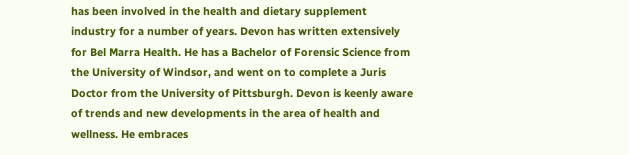has been involved in the health and dietary supplement industry for a number of years. Devon has written extensively for Bel Marra Health. He has a Bachelor of Forensic Science from the University of Windsor, and went on to complete a Juris Doctor from the University of Pittsburgh. Devon is keenly aware of trends and new developments in the area of health and wellness. He embraces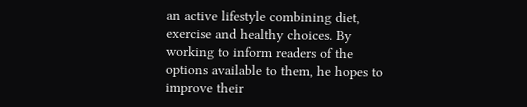an active lifestyle combining diet, exercise and healthy choices. By working to inform readers of the options available to them, he hopes to improve their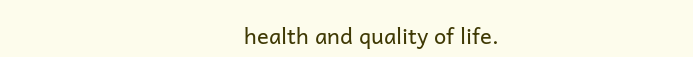health and quality of life.